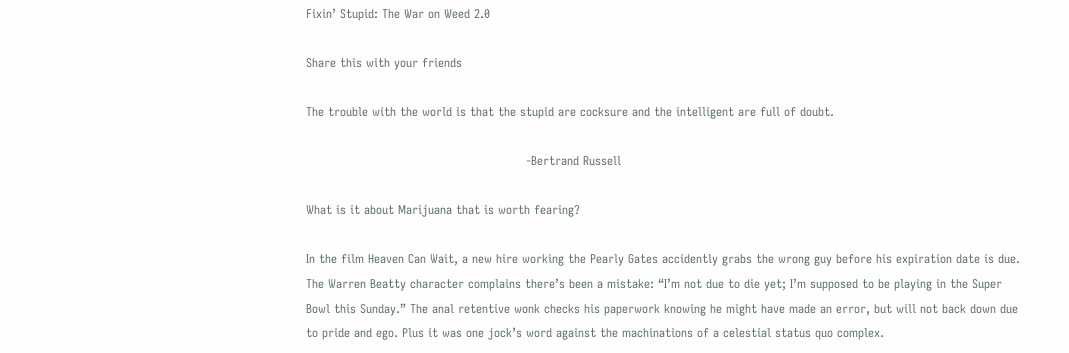Fixin’ Stupid: The War on Weed 2.0

Share this with your friends

The trouble with the world is that the stupid are cocksure and the intelligent are full of doubt.

                                                       -Bertrand Russell

What is it about Marijuana that is worth fearing?

In the film Heaven Can Wait, a new hire working the Pearly Gates accidently grabs the wrong guy before his expiration date is due. The Warren Beatty character complains there’s been a mistake: “I’m not due to die yet; I’m supposed to be playing in the Super Bowl this Sunday.” The anal retentive wonk checks his paperwork knowing he might have made an error, but will not back down due to pride and ego. Plus it was one jock’s word against the machinations of a celestial status quo complex.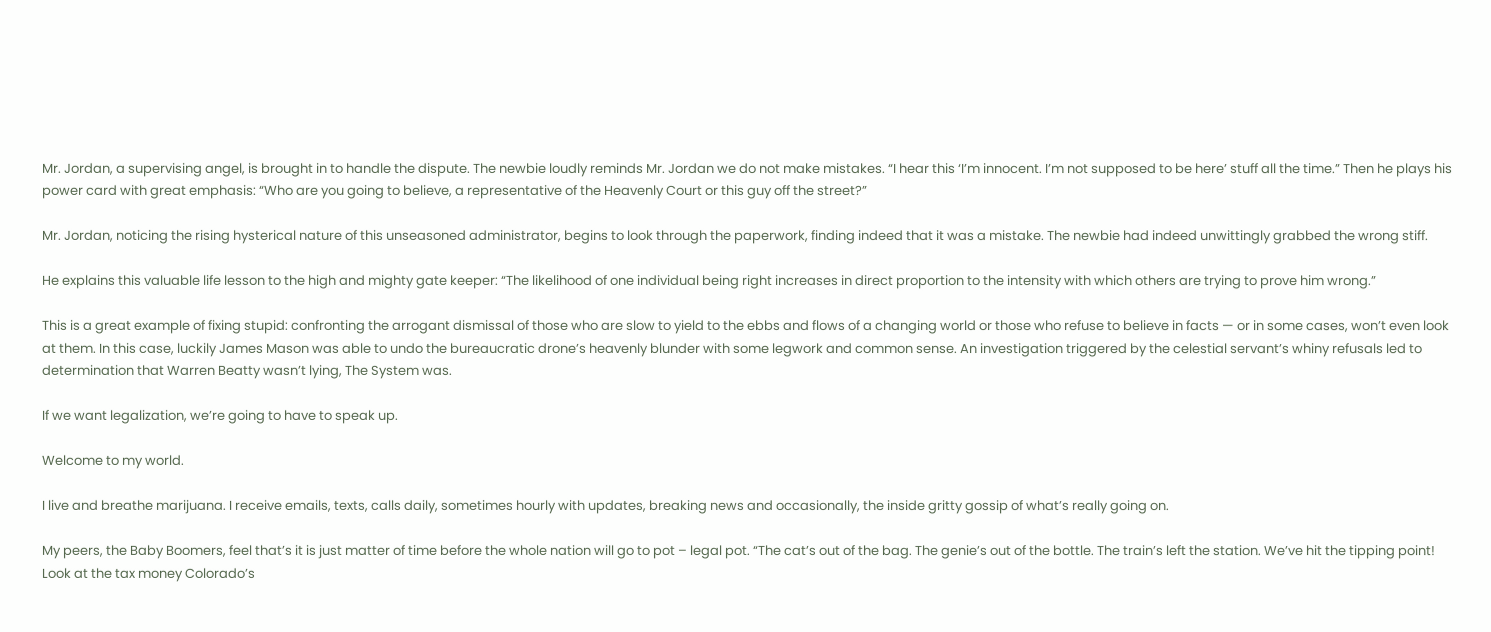Mr. Jordan, a supervising angel, is brought in to handle the dispute. The newbie loudly reminds Mr. Jordan we do not make mistakes. “I hear this ‘I’m innocent. I’m not supposed to be here’ stuff all the time.” Then he plays his power card with great emphasis: “Who are you going to believe, a representative of the Heavenly Court or this guy off the street?”

Mr. Jordan, noticing the rising hysterical nature of this unseasoned administrator, begins to look through the paperwork, finding indeed that it was a mistake. The newbie had indeed unwittingly grabbed the wrong stiff.

He explains this valuable life lesson to the high and mighty gate keeper: “The likelihood of one individual being right increases in direct proportion to the intensity with which others are trying to prove him wrong.”

This is a great example of fixing stupid: confronting the arrogant dismissal of those who are slow to yield to the ebbs and flows of a changing world or those who refuse to believe in facts — or in some cases, won’t even look at them. In this case, luckily James Mason was able to undo the bureaucratic drone’s heavenly blunder with some legwork and common sense. An investigation triggered by the celestial servant’s whiny refusals led to determination that Warren Beatty wasn’t lying, The System was.

If we want legalization, we’re going to have to speak up.

Welcome to my world.

I live and breathe marijuana. I receive emails, texts, calls daily, sometimes hourly with updates, breaking news and occasionally, the inside gritty gossip of what’s really going on.

My peers, the Baby Boomers, feel that’s it is just matter of time before the whole nation will go to pot – legal pot. “The cat’s out of the bag. The genie’s out of the bottle. The train’s left the station. We’ve hit the tipping point! Look at the tax money Colorado’s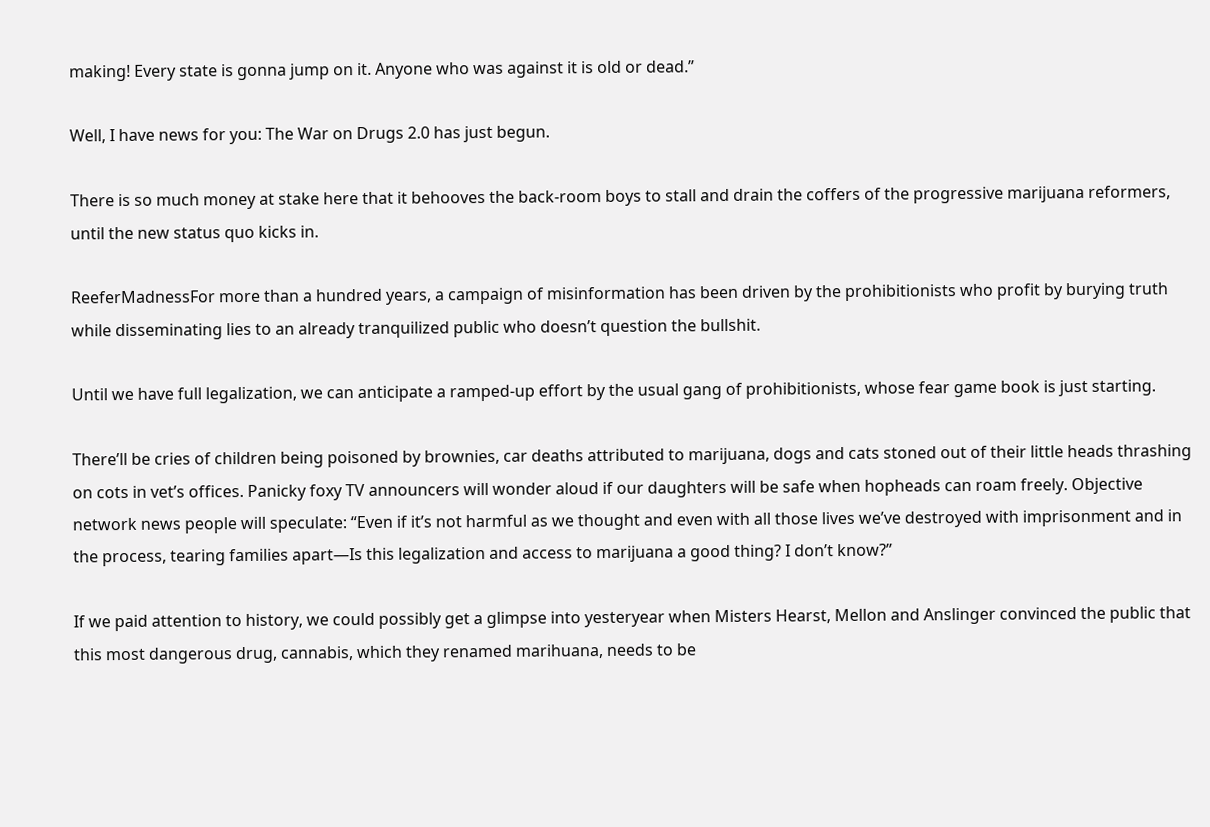making! Every state is gonna jump on it. Anyone who was against it is old or dead.”

Well, I have news for you: The War on Drugs 2.0 has just begun.

There is so much money at stake here that it behooves the back-room boys to stall and drain the coffers of the progressive marijuana reformers, until the new status quo kicks in.

ReeferMadnessFor more than a hundred years, a campaign of misinformation has been driven by the prohibitionists who profit by burying truth while disseminating lies to an already tranquilized public who doesn’t question the bullshit.

Until we have full legalization, we can anticipate a ramped-up effort by the usual gang of prohibitionists, whose fear game book is just starting.

There’ll be cries of children being poisoned by brownies, car deaths attributed to marijuana, dogs and cats stoned out of their little heads thrashing on cots in vet’s offices. Panicky foxy TV announcers will wonder aloud if our daughters will be safe when hopheads can roam freely. Objective network news people will speculate: “Even if it’s not harmful as we thought and even with all those lives we’ve destroyed with imprisonment and in the process, tearing families apart—Is this legalization and access to marijuana a good thing? I don’t know?”

If we paid attention to history, we could possibly get a glimpse into yesteryear when Misters Hearst, Mellon and Anslinger convinced the public that this most dangerous drug, cannabis, which they renamed marihuana, needs to be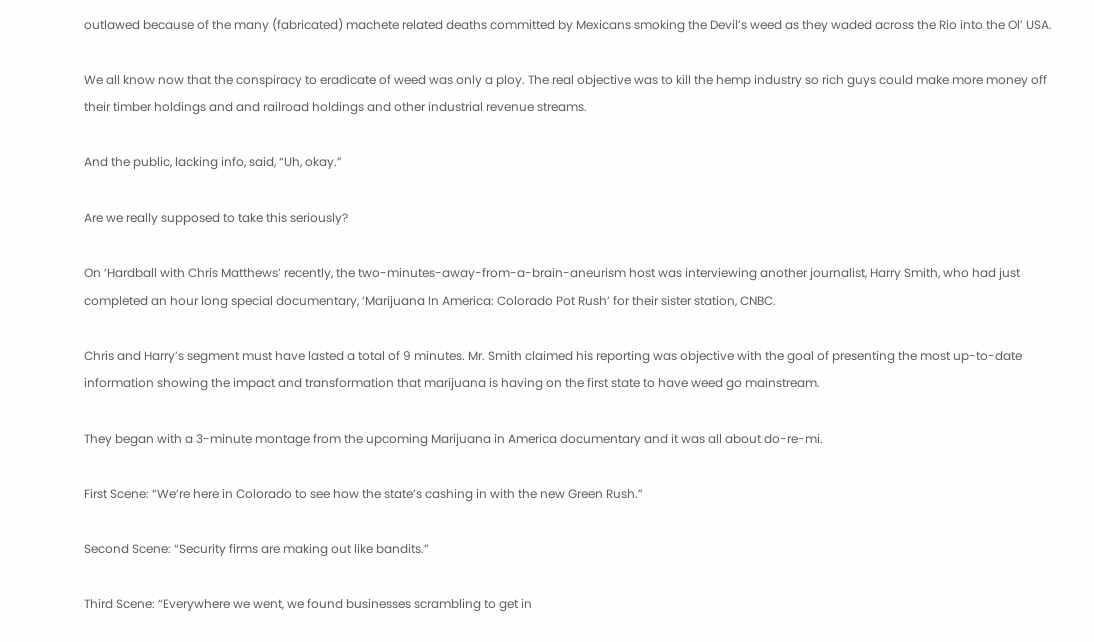outlawed because of the many (fabricated) machete related deaths committed by Mexicans smoking the Devil’s weed as they waded across the Rio into the Ol’ USA.

We all know now that the conspiracy to eradicate of weed was only a ploy. The real objective was to kill the hemp industry so rich guys could make more money off their timber holdings and and railroad holdings and other industrial revenue streams.

And the public, lacking info, said, “Uh, okay.”

Are we really supposed to take this seriously?

On ‘Hardball with Chris Matthews’ recently, the two-minutes-away-from-a-brain-aneurism host was interviewing another journalist, Harry Smith, who had just completed an hour long special documentary, ‘Marijuana In America: Colorado Pot Rush’ for their sister station, CNBC.

Chris and Harry’s segment must have lasted a total of 9 minutes. Mr. Smith claimed his reporting was objective with the goal of presenting the most up-to-date information showing the impact and transformation that marijuana is having on the first state to have weed go mainstream.

They began with a 3-minute montage from the upcoming Marijuana in America documentary and it was all about do-re-mi.

First Scene: “We’re here in Colorado to see how the state’s cashing in with the new Green Rush.”

Second Scene: “Security firms are making out like bandits.”

Third Scene: “Everywhere we went, we found businesses scrambling to get in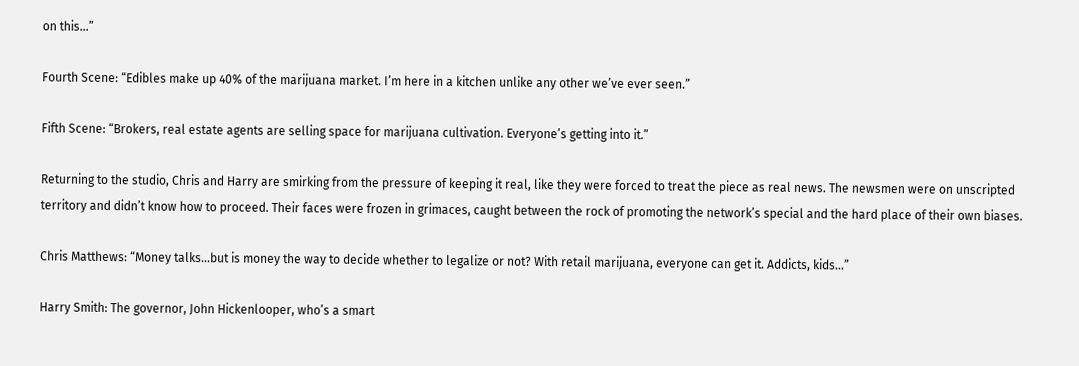on this…”

Fourth Scene: “Edibles make up 40% of the marijuana market. I’m here in a kitchen unlike any other we’ve ever seen.”

Fifth Scene: “Brokers, real estate agents are selling space for marijuana cultivation. Everyone’s getting into it.”

Returning to the studio, Chris and Harry are smirking from the pressure of keeping it real, like they were forced to treat the piece as real news. The newsmen were on unscripted territory and didn’t know how to proceed. Their faces were frozen in grimaces, caught between the rock of promoting the network’s special and the hard place of their own biases.

Chris Matthews: “Money talks…but is money the way to decide whether to legalize or not? With retail marijuana, everyone can get it. Addicts, kids…”

Harry Smith: The governor, John Hickenlooper, who’s a smart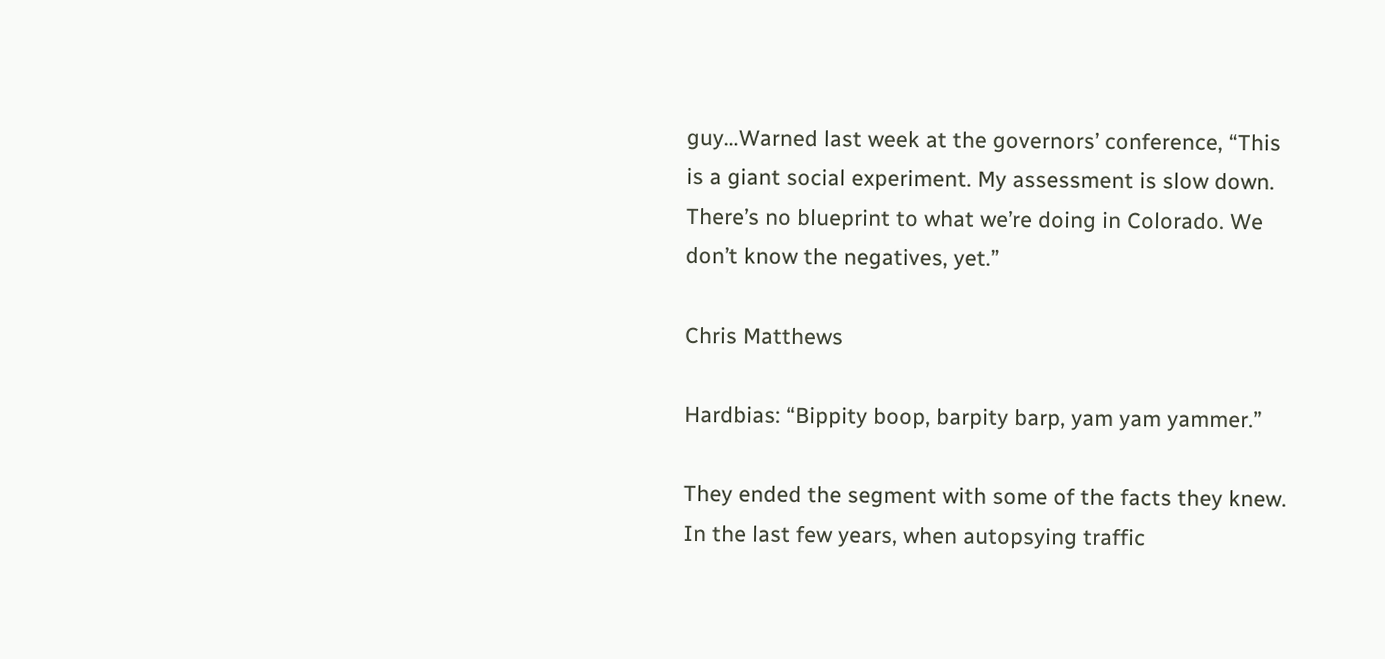guy…Warned last week at the governors’ conference, “This is a giant social experiment. My assessment is slow down. There’s no blueprint to what we’re doing in Colorado. We don’t know the negatives, yet.”

Chris Matthews

Hardbias: “Bippity boop, barpity barp, yam yam yammer.”

They ended the segment with some of the facts they knew. In the last few years, when autopsying traffic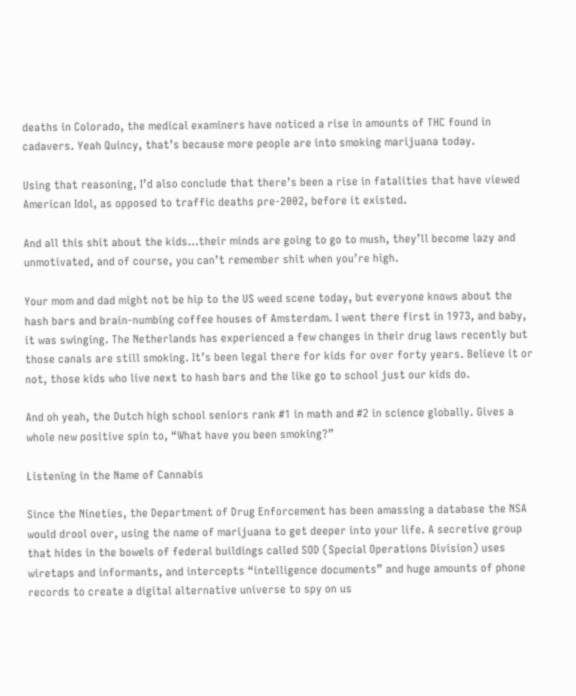deaths in Colorado, the medical examiners have noticed a rise in amounts of THC found in cadavers. Yeah Quincy, that’s because more people are into smoking marijuana today.

Using that reasoning, I’d also conclude that there’s been a rise in fatalities that have viewed American Idol, as opposed to traffic deaths pre-2002, before it existed.

And all this shit about the kids…their minds are going to go to mush, they’ll become lazy and unmotivated, and of course, you can’t remember shit when you’re high.

Your mom and dad might not be hip to the US weed scene today, but everyone knows about the hash bars and brain-numbing coffee houses of Amsterdam. I went there first in 1973, and baby, it was swinging. The Netherlands has experienced a few changes in their drug laws recently but those canals are still smoking. It’s been legal there for kids for over forty years. Believe it or not, those kids who live next to hash bars and the like go to school just our kids do.

And oh yeah, the Dutch high school seniors rank #1 in math and #2 in science globally. Gives a whole new positive spin to, “What have you been smoking?”

Listening in the Name of Cannabis

Since the Nineties, the Department of Drug Enforcement has been amassing a database the NSA would drool over, using the name of marijuana to get deeper into your life. A secretive group that hides in the bowels of federal buildings called SOD (Special Operations Division) uses wiretaps and informants, and intercepts “intelligence documents” and huge amounts of phone records to create a digital alternative universe to spy on us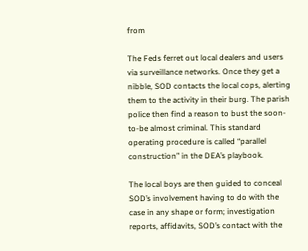from

The Feds ferret out local dealers and users via surveillance networks. Once they get a nibble, SOD contacts the local cops, alerting them to the activity in their burg. The parish police then find a reason to bust the soon-to-be almost criminal. This standard operating procedure is called “parallel construction” in the DEA’s playbook.

The local boys are then guided to conceal SOD’s involvement having to do with the case in any shape or form; investigation reports, affidavits, SOD’s contact with the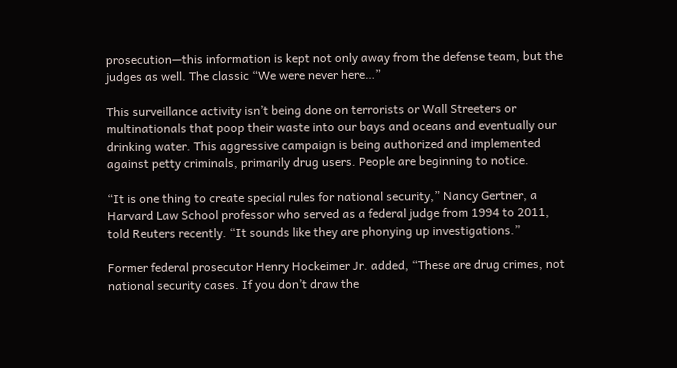prosecution—this information is kept not only away from the defense team, but the judges as well. The classic “We were never here…”

This surveillance activity isn’t being done on terrorists or Wall Streeters or multinationals that poop their waste into our bays and oceans and eventually our drinking water. This aggressive campaign is being authorized and implemented against petty criminals, primarily drug users. People are beginning to notice.

“It is one thing to create special rules for national security,” Nancy Gertner, a Harvard Law School professor who served as a federal judge from 1994 to 2011, told Reuters recently. “It sounds like they are phonying up investigations.”

Former federal prosecutor Henry Hockeimer Jr. added, “These are drug crimes, not national security cases. If you don’t draw the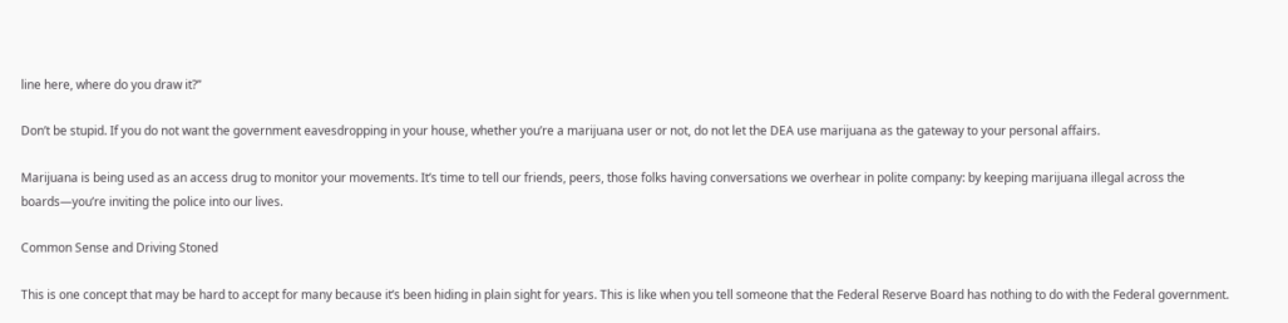line here, where do you draw it?”

Don’t be stupid. If you do not want the government eavesdropping in your house, whether you’re a marijuana user or not, do not let the DEA use marijuana as the gateway to your personal affairs.

Marijuana is being used as an access drug to monitor your movements. It’s time to tell our friends, peers, those folks having conversations we overhear in polite company: by keeping marijuana illegal across the boards—you’re inviting the police into our lives.

Common Sense and Driving Stoned

This is one concept that may be hard to accept for many because it’s been hiding in plain sight for years. This is like when you tell someone that the Federal Reserve Board has nothing to do with the Federal government.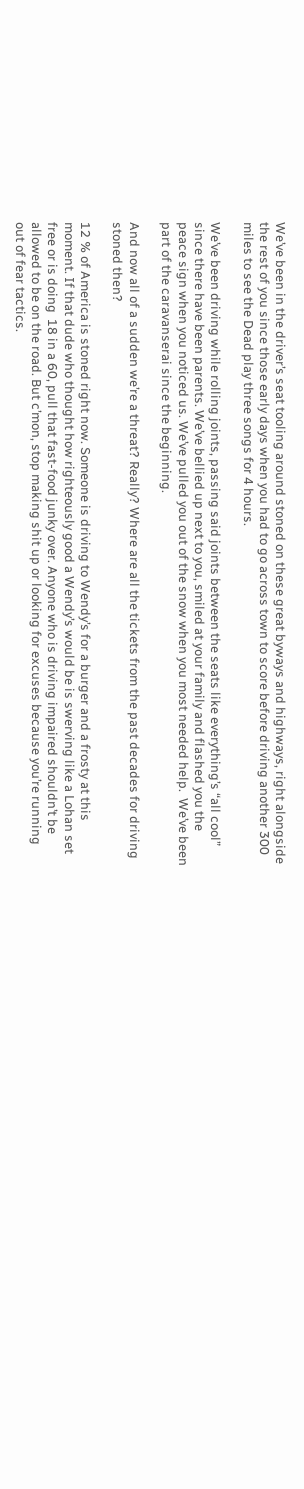We’ve been in the driver’s seat tooling around stoned on these great byways and highways, right alongside the rest of you since those early days when you had to go across town to score before driving another 300 miles to see the Dead play three songs for 4 hours.

We’ve been driving while rolling joints, passing said joints between the seats like everything’s “all cool” since there have been parents. We’ve bellied up next to you, smiled at your family and flashed you the peace sign when you noticed us. We’ve pulled you out of the snow when you most needed help.  We’ve been part of the caravanserai since the beginning.

And now all of a sudden we’re a threat? Really? Where are all the tickets from the past decades for driving stoned then?

12 % of America is stoned right now. Someone is driving to Wendy’s for a burger and a frosty at this moment. If that dude who thought how righteously good a Wendy’s would be is swerving like a Lohan set free or is doing  18 in a 60, pull that fast-food junky over. Anyone who is driving impaired shouldn’t be allowed to be on the road. But c’mon, stop making shit up or looking for excuses because you’re running out of fear tactics.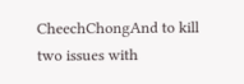CheechChongAnd to kill two issues with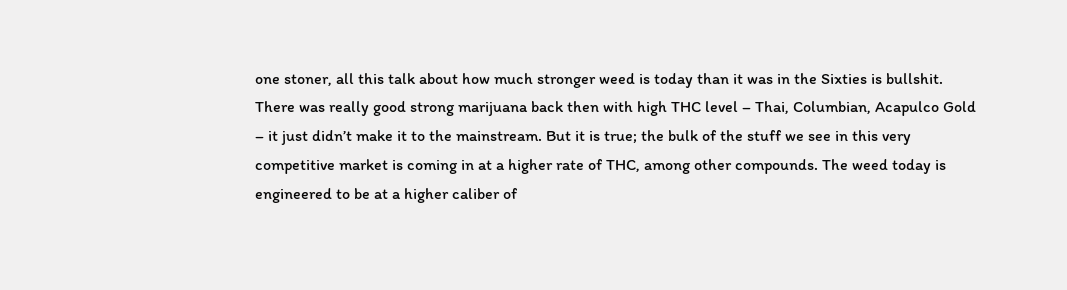one stoner, all this talk about how much stronger weed is today than it was in the Sixties is bullshit. There was really good strong marijuana back then with high THC level – Thai, Columbian, Acapulco Gold – it just didn’t make it to the mainstream. But it is true; the bulk of the stuff we see in this very competitive market is coming in at a higher rate of THC, among other compounds. The weed today is engineered to be at a higher caliber of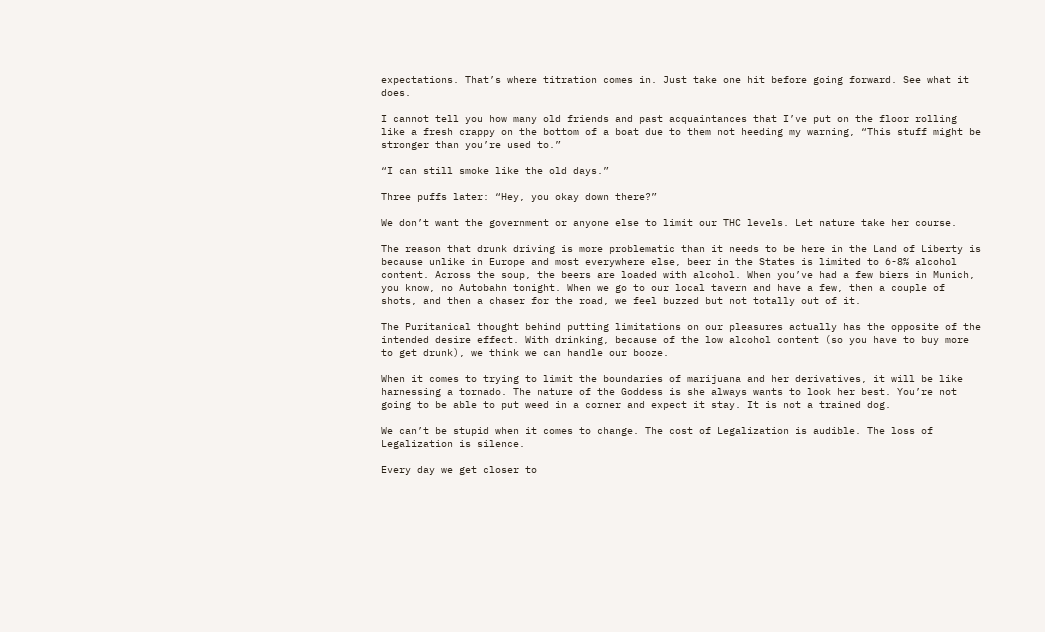expectations. That’s where titration comes in. Just take one hit before going forward. See what it does.

I cannot tell you how many old friends and past acquaintances that I’ve put on the floor rolling like a fresh crappy on the bottom of a boat due to them not heeding my warning, “This stuff might be stronger than you’re used to.”

“I can still smoke like the old days.”

Three puffs later: “Hey, you okay down there?”

We don’t want the government or anyone else to limit our THC levels. Let nature take her course.

The reason that drunk driving is more problematic than it needs to be here in the Land of Liberty is because unlike in Europe and most everywhere else, beer in the States is limited to 6-8% alcohol content. Across the soup, the beers are loaded with alcohol. When you’ve had a few biers in Munich, you know, no Autobahn tonight. When we go to our local tavern and have a few, then a couple of shots, and then a chaser for the road, we feel buzzed but not totally out of it.

The Puritanical thought behind putting limitations on our pleasures actually has the opposite of the intended desire effect. With drinking, because of the low alcohol content (so you have to buy more to get drunk), we think we can handle our booze.

When it comes to trying to limit the boundaries of marijuana and her derivatives, it will be like harnessing a tornado. The nature of the Goddess is she always wants to look her best. You’re not going to be able to put weed in a corner and expect it stay. It is not a trained dog.

We can’t be stupid when it comes to change. The cost of Legalization is audible. The loss of Legalization is silence.

Every day we get closer to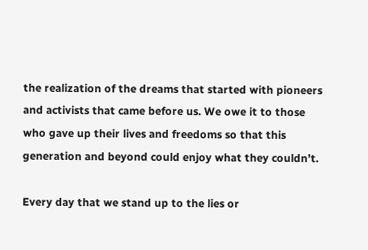the realization of the dreams that started with pioneers and activists that came before us. We owe it to those who gave up their lives and freedoms so that this generation and beyond could enjoy what they couldn’t.

Every day that we stand up to the lies or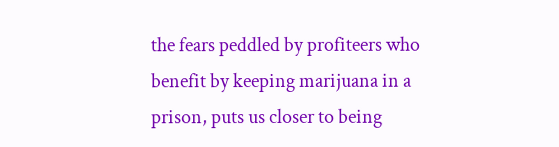the fears peddled by profiteers who benefit by keeping marijuana in a prison, puts us closer to being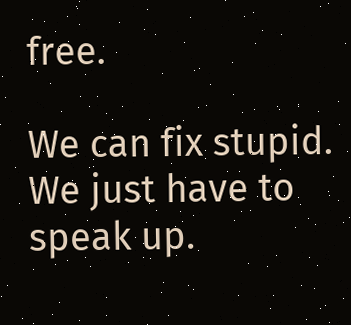free.

We can fix stupid. We just have to speak up.